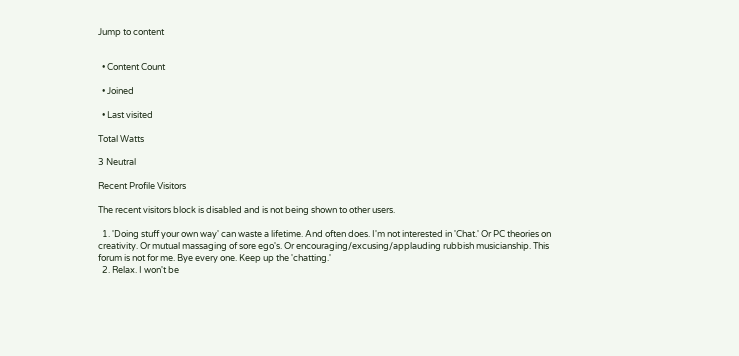Jump to content


  • Content Count

  • Joined

  • Last visited

Total Watts

3 Neutral

Recent Profile Visitors

The recent visitors block is disabled and is not being shown to other users.

  1. 'Doing stuff your own way' can waste a lifetime. And often does. I'm not interested in 'Chat.' Or PC theories on creativity. Or mutual massaging of sore ego's. Or encouraging/excusing/applauding rubbish musicianship. This forum is not for me. Bye every one. Keep up the 'chatting.'
  2. Relax. I won't be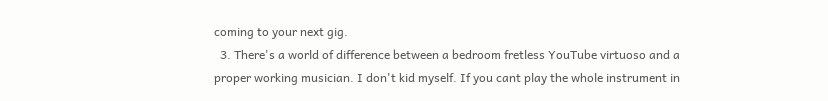coming to your next gig.
  3. There's a world of difference between a bedroom fretless YouTube virtuoso and a proper working musician. I don't kid myself. If you cant play the whole instrument in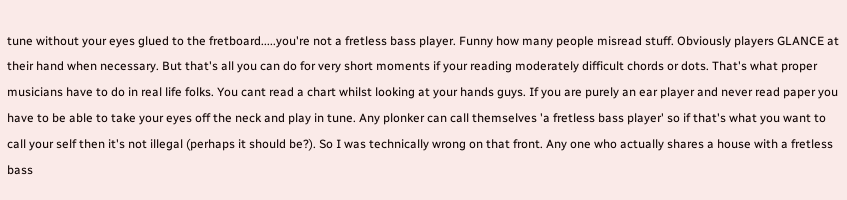tune without your eyes glued to the fretboard.....you're not a fretless bass player. Funny how many people misread stuff. Obviously players GLANCE at their hand when necessary. But that's all you can do for very short moments if your reading moderately difficult chords or dots. That's what proper musicians have to do in real life folks. You cant read a chart whilst looking at your hands guys. If you are purely an ear player and never read paper you have to be able to take your eyes off the neck and play in tune. Any plonker can call themselves 'a fretless bass player' so if that's what you want to call your self then it's not illegal (perhaps it should be?). So I was technically wrong on that front. Any one who actually shares a house with a fretless bass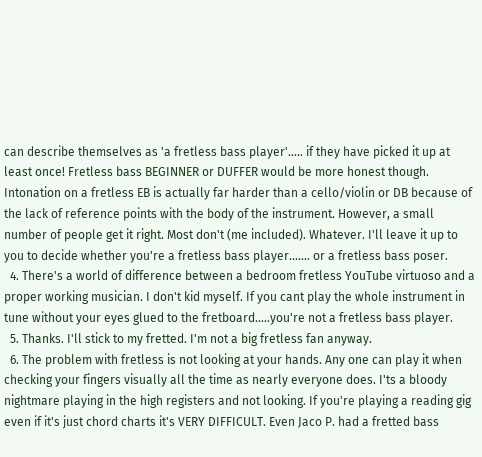can describe themselves as 'a fretless bass player'..... if they have picked it up at least once! Fretless bass BEGINNER or DUFFER would be more honest though. Intonation on a fretless EB is actually far harder than a cello/violin or DB because of the lack of reference points with the body of the instrument. However, a small number of people get it right. Most don't (me included). Whatever. I'll leave it up to you to decide whether you're a fretless bass player....... or a fretless bass poser.
  4. There's a world of difference between a bedroom fretless YouTube virtuoso and a proper working musician. I don't kid myself. If you cant play the whole instrument in tune without your eyes glued to the fretboard.....you're not a fretless bass player.
  5. Thanks. I'll stick to my fretted. I'm not a big fretless fan anyway.
  6. The problem with fretless is not looking at your hands. Any one can play it when checking your fingers visually all the time as nearly everyone does. I'ts a bloody nightmare playing in the high registers and not looking. If you're playing a reading gig even if it's just chord charts it's VERY DIFFICULT. Even Jaco P. had a fretted bass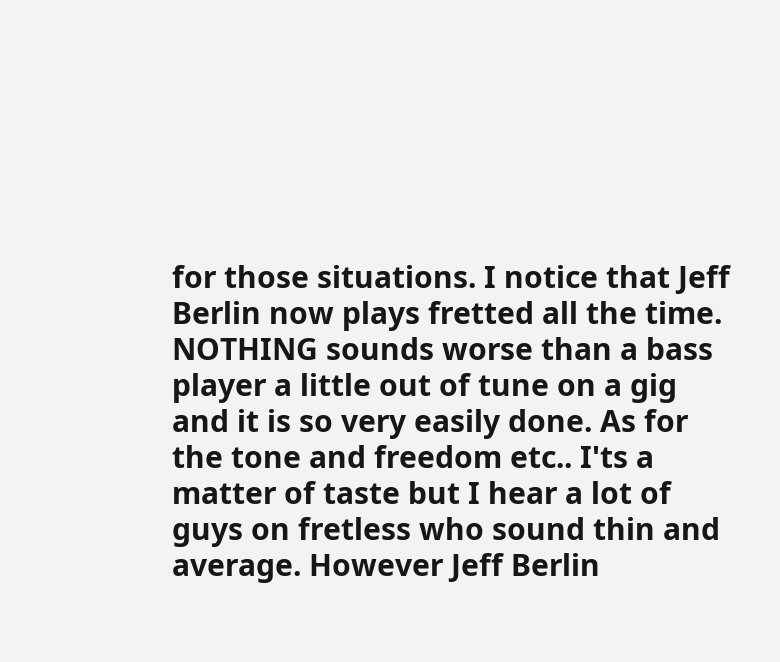for those situations. I notice that Jeff Berlin now plays fretted all the time. NOTHING sounds worse than a bass player a little out of tune on a gig and it is so very easily done. As for the tone and freedom etc.. I'ts a matter of taste but I hear a lot of guys on fretless who sound thin and average. However Jeff Berlin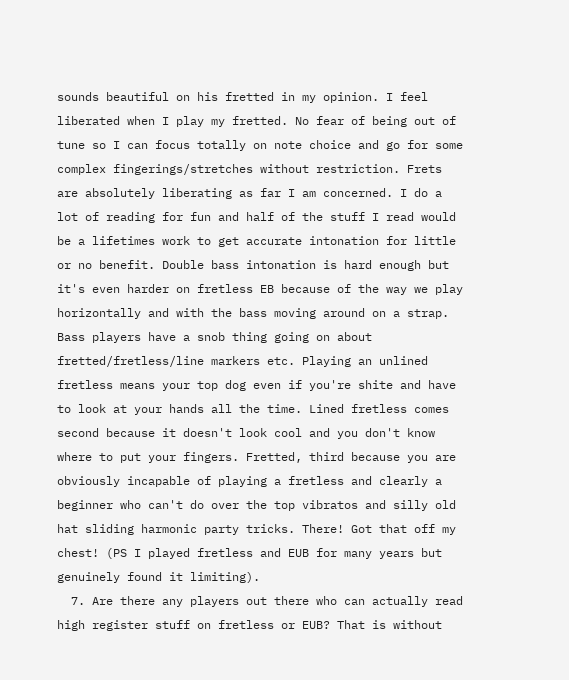sounds beautiful on his fretted in my opinion. I feel liberated when I play my fretted. No fear of being out of tune so I can focus totally on note choice and go for some complex fingerings/stretches without restriction. Frets are absolutely liberating as far I am concerned. I do a lot of reading for fun and half of the stuff I read would be a lifetimes work to get accurate intonation for little or no benefit. Double bass intonation is hard enough but it's even harder on fretless EB because of the way we play horizontally and with the bass moving around on a strap. Bass players have a snob thing going on about fretted/fretless/line markers etc. Playing an unlined fretless means your top dog even if you're shite and have to look at your hands all the time. Lined fretless comes second because it doesn't look cool and you don't know where to put your fingers. Fretted, third because you are obviously incapable of playing a fretless and clearly a beginner who can't do over the top vibratos and silly old hat sliding harmonic party tricks. There! Got that off my chest! (PS I played fretless and EUB for many years but genuinely found it limiting).
  7. Are there any players out there who can actually read high register stuff on fretless or EUB? That is without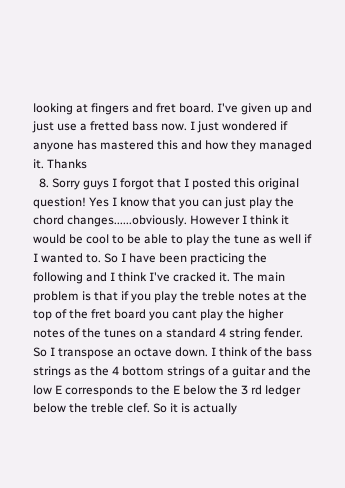looking at fingers and fret board. I've given up and just use a fretted bass now. I just wondered if anyone has mastered this and how they managed it. Thanks
  8. Sorry guys I forgot that I posted this original question! Yes I know that you can just play the chord changes......obviously. However I think it would be cool to be able to play the tune as well if I wanted to. So I have been practicing the following and I think I've cracked it. The main problem is that if you play the treble notes at the top of the fret board you cant play the higher notes of the tunes on a standard 4 string fender. So I transpose an octave down. I think of the bass strings as the 4 bottom strings of a guitar and the low E corresponds to the E below the 3 rd ledger below the treble clef. So it is actually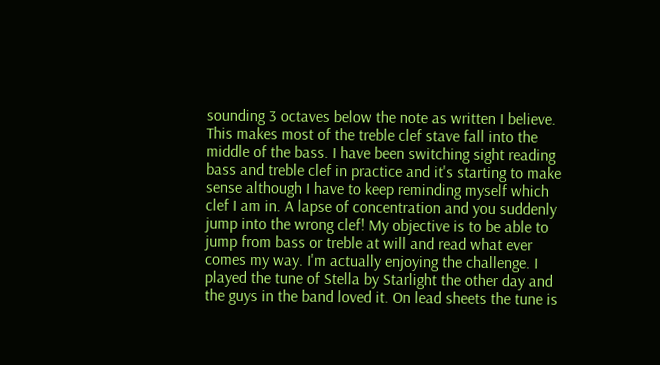sounding 3 octaves below the note as written I believe. This makes most of the treble clef stave fall into the middle of the bass. I have been switching sight reading bass and treble clef in practice and it's starting to make sense although I have to keep reminding myself which clef I am in. A lapse of concentration and you suddenly jump into the wrong clef! My objective is to be able to jump from bass or treble at will and read what ever comes my way. I'm actually enjoying the challenge. I played the tune of Stella by Starlight the other day and the guys in the band loved it. On lead sheets the tune is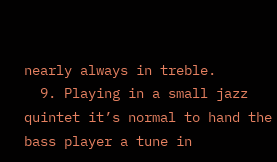nearly always in treble.
  9. Playing in a small jazz quintet it’s normal to hand the bass player a tune in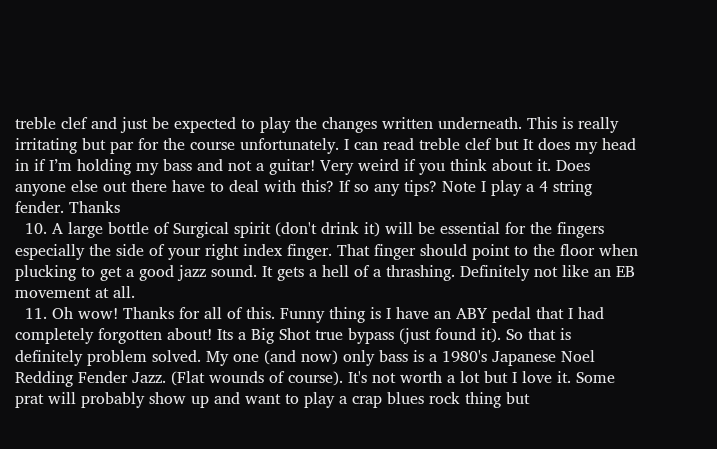treble clef and just be expected to play the changes written underneath. This is really irritating but par for the course unfortunately. I can read treble clef but It does my head in if I’m holding my bass and not a guitar! Very weird if you think about it. Does anyone else out there have to deal with this? If so any tips? Note I play a 4 string fender. Thanks
  10. A large bottle of Surgical spirit (don't drink it) will be essential for the fingers especially the side of your right index finger. That finger should point to the floor when plucking to get a good jazz sound. It gets a hell of a thrashing. Definitely not like an EB movement at all.
  11. Oh wow! Thanks for all of this. Funny thing is I have an ABY pedal that I had completely forgotten about! Its a Big Shot true bypass (just found it). So that is definitely problem solved. My one (and now) only bass is a 1980's Japanese Noel Redding Fender Jazz. (Flat wounds of course). It's not worth a lot but I love it. Some prat will probably show up and want to play a crap blues rock thing but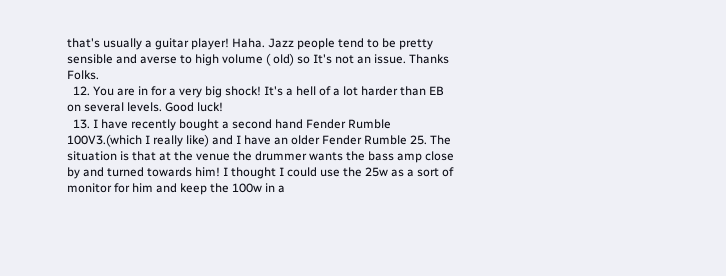that's usually a guitar player! Haha. Jazz people tend to be pretty sensible and averse to high volume ( old) so It's not an issue. Thanks Folks.
  12. You are in for a very big shock! It's a hell of a lot harder than EB on several levels. Good luck!
  13. I have recently bought a second hand Fender Rumble 100V3.(which I really like) and I have an older Fender Rumble 25. The situation is that at the venue the drummer wants the bass amp close by and turned towards him! I thought I could use the 25w as a sort of monitor for him and keep the 100w in a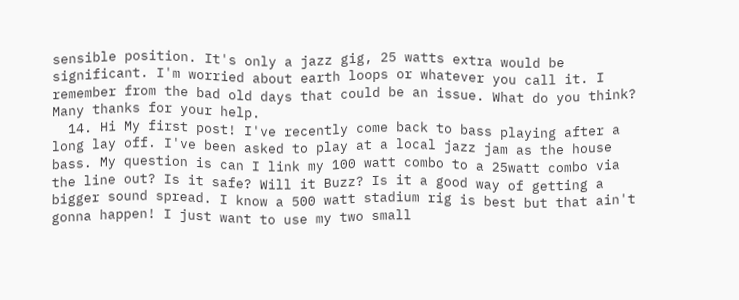sensible position. It's only a jazz gig, 25 watts extra would be significant. I'm worried about earth loops or whatever you call it. I remember from the bad old days that could be an issue. What do you think? Many thanks for your help.
  14. Hi My first post! I've recently come back to bass playing after a long lay off. I've been asked to play at a local jazz jam as the house bass. My question is can I link my 100 watt combo to a 25watt combo via the line out? Is it safe? Will it Buzz? Is it a good way of getting a bigger sound spread. I know a 500 watt stadium rig is best but that ain't gonna happen! I just want to use my two small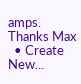amps. Thanks Max
  • Create New...